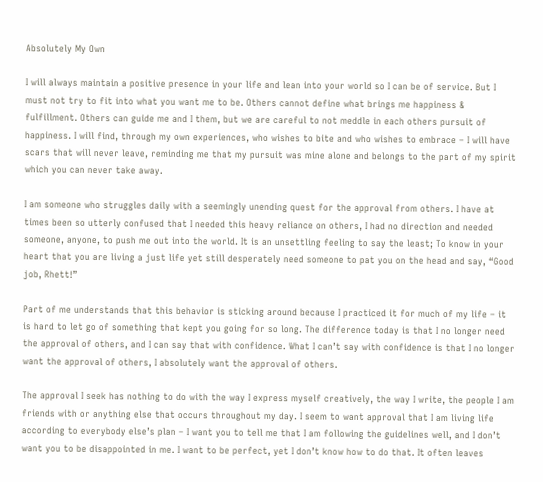Absolutely My Own

I will always maintain a positive presence in your life and lean into your world so I can be of service. But I must not try to fit into what you want me to be. Others cannot define what brings me happiness & fulfillment. Others can guide me and I them, but we are careful to not meddle in each others pursuit of happiness. I will find, through my own experiences, who wishes to bite and who wishes to embrace – I will have scars that will never leave, reminding me that my pursuit was mine alone and belongs to the part of my spirit which you can never take away.

I am someone who struggles daily with a seemingly unending quest for the approval from others. I have at times been so utterly confused that I needed this heavy reliance on others, I had no direction and needed someone, anyone, to push me out into the world. It is an unsettling feeling to say the least; To know in your heart that you are living a just life yet still desperately need someone to pat you on the head and say, “Good job, Rhett!”

Part of me understands that this behavior is sticking around because I practiced it for much of my life – it is hard to let go of something that kept you going for so long. The difference today is that I no longer need the approval of others, and I can say that with confidence. What I can’t say with confidence is that I no longer want the approval of others, I absolutely want the approval of others.

The approval I seek has nothing to do with the way I express myself creatively, the way I write, the people I am friends with or anything else that occurs throughout my day. I seem to want approval that I am living life according to everybody else’s plan – I want you to tell me that I am following the guidelines well, and I don’t want you to be disappointed in me. I want to be perfect, yet I don’t know how to do that. It often leaves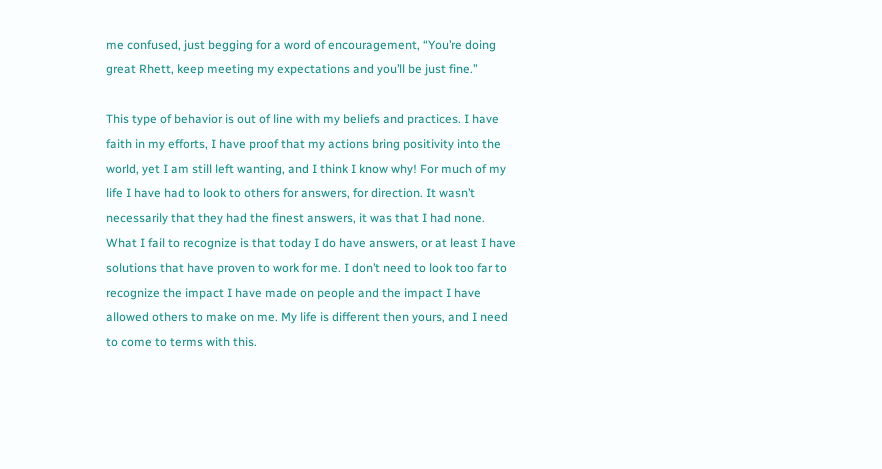me confused, just begging for a word of encouragement, “You’re doing great Rhett, keep meeting my expectations and you’ll be just fine.”

This type of behavior is out of line with my beliefs and practices. I have faith in my efforts, I have proof that my actions bring positivity into the world, yet I am still left wanting, and I think I know why! For much of my life I have had to look to others for answers, for direction. It wasn’t necessarily that they had the finest answers, it was that I had none. What I fail to recognize is that today I do have answers, or at least I have solutions that have proven to work for me. I don’t need to look too far to recognize the impact I have made on people and the impact I have allowed others to make on me. My life is different then yours, and I need to come to terms with this.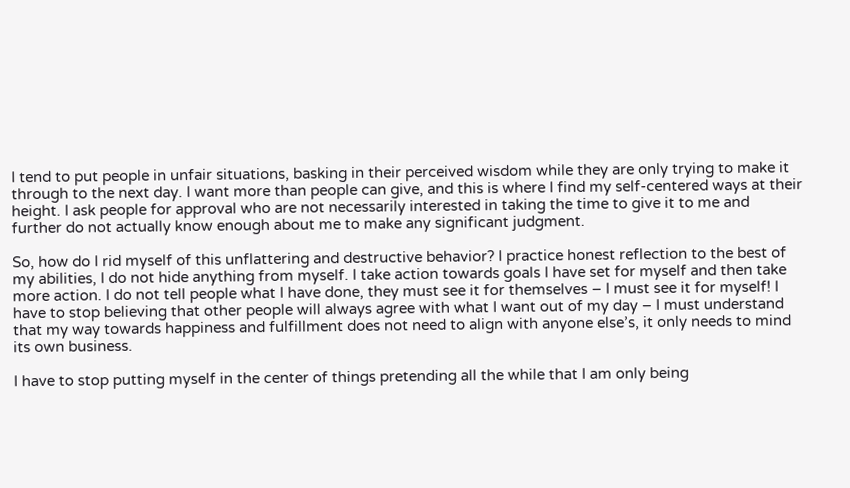I tend to put people in unfair situations, basking in their perceived wisdom while they are only trying to make it through to the next day. I want more than people can give, and this is where I find my self-centered ways at their height. I ask people for approval who are not necessarily interested in taking the time to give it to me and further do not actually know enough about me to make any significant judgment.

So, how do I rid myself of this unflattering and destructive behavior? I practice honest reflection to the best of my abilities, I do not hide anything from myself. I take action towards goals I have set for myself and then take more action. I do not tell people what I have done, they must see it for themselves – I must see it for myself! I have to stop believing that other people will always agree with what I want out of my day – I must understand that my way towards happiness and fulfillment does not need to align with anyone else’s, it only needs to mind its own business.

I have to stop putting myself in the center of things pretending all the while that I am only being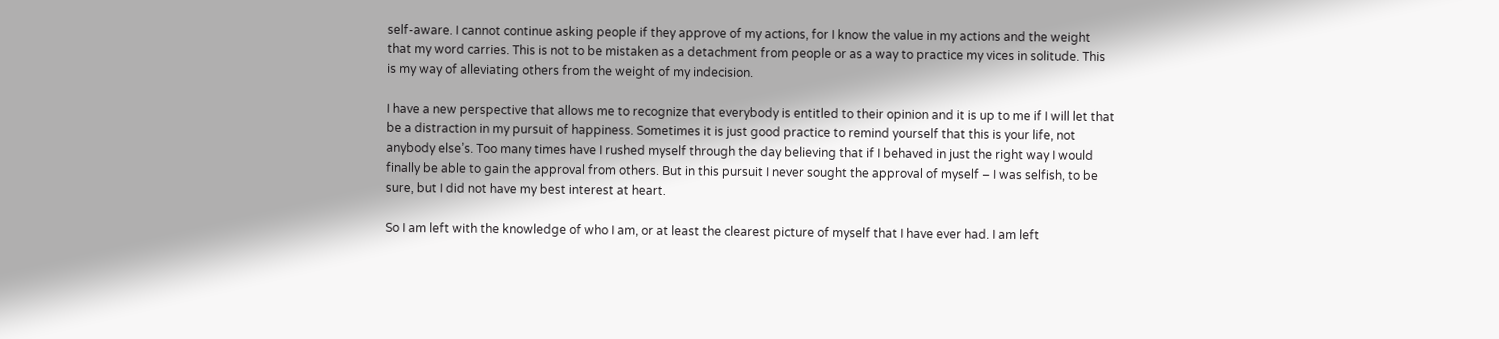self-aware. I cannot continue asking people if they approve of my actions, for I know the value in my actions and the weight that my word carries. This is not to be mistaken as a detachment from people or as a way to practice my vices in solitude. This is my way of alleviating others from the weight of my indecision.

I have a new perspective that allows me to recognize that everybody is entitled to their opinion and it is up to me if I will let that be a distraction in my pursuit of happiness. Sometimes it is just good practice to remind yourself that this is your life, not anybody else’s. Too many times have I rushed myself through the day believing that if I behaved in just the right way I would finally be able to gain the approval from others. But in this pursuit I never sought the approval of myself – I was selfish, to be sure, but I did not have my best interest at heart.

So I am left with the knowledge of who I am, or at least the clearest picture of myself that I have ever had. I am left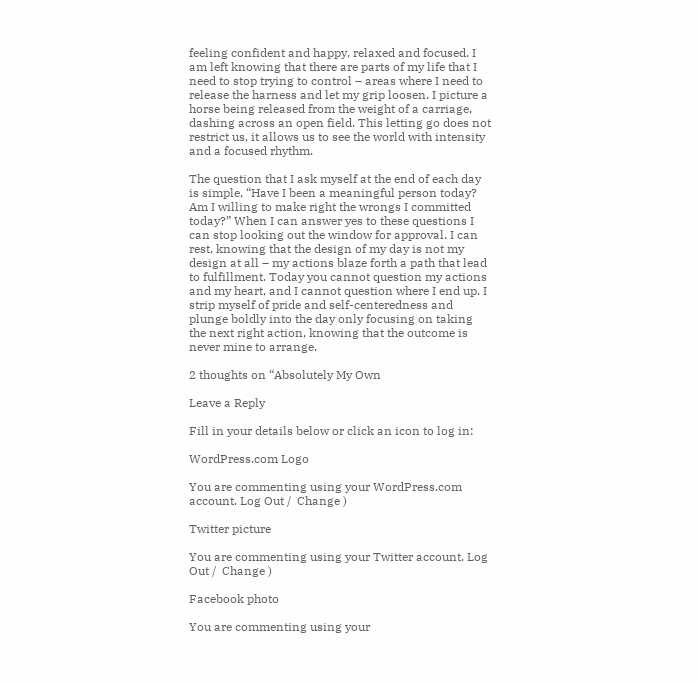feeling confident and happy, relaxed and focused. I am left knowing that there are parts of my life that I need to stop trying to control – areas where I need to release the harness and let my grip loosen. I picture a horse being released from the weight of a carriage, dashing across an open field. This letting go does not restrict us, it allows us to see the world with intensity and a focused rhythm.

The question that I ask myself at the end of each day is simple, “Have I been a meaningful person today? Am I willing to make right the wrongs I committed today?” When I can answer yes to these questions I can stop looking out the window for approval. I can rest, knowing that the design of my day is not my design at all – my actions blaze forth a path that lead to fulfillment. Today you cannot question my actions and my heart, and I cannot question where I end up. I strip myself of pride and self-centeredness and plunge boldly into the day only focusing on taking the next right action, knowing that the outcome is never mine to arrange.

2 thoughts on “Absolutely My Own

Leave a Reply

Fill in your details below or click an icon to log in:

WordPress.com Logo

You are commenting using your WordPress.com account. Log Out /  Change )

Twitter picture

You are commenting using your Twitter account. Log Out /  Change )

Facebook photo

You are commenting using your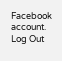Facebook account. Log Out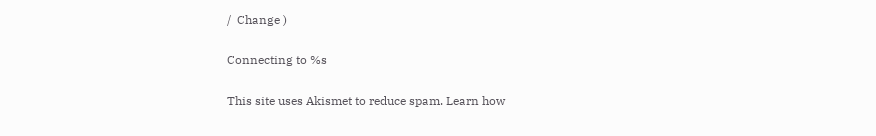/  Change )

Connecting to %s

This site uses Akismet to reduce spam. Learn how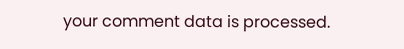your comment data is processed.